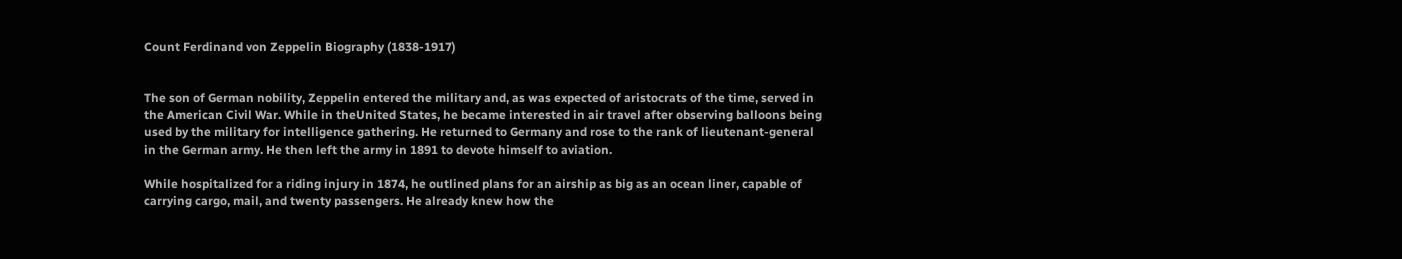Count Ferdinand von Zeppelin Biography (1838-1917)


The son of German nobility, Zeppelin entered the military and, as was expected of aristocrats of the time, served in the American Civil War. While in theUnited States, he became interested in air travel after observing balloons being used by the military for intelligence gathering. He returned to Germany and rose to the rank of lieutenant-general in the German army. He then left the army in 1891 to devote himself to aviation.

While hospitalized for a riding injury in 1874, he outlined plans for an airship as big as an ocean liner, capable of carrying cargo, mail, and twenty passengers. He already knew how the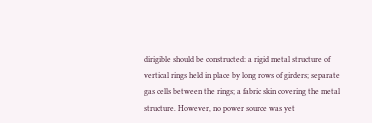dirigible should be constructed: a rigid metal structure of vertical rings held in place by long rows of girders; separate gas cells between the rings; a fabric skin covering the metal structure. However, no power source was yet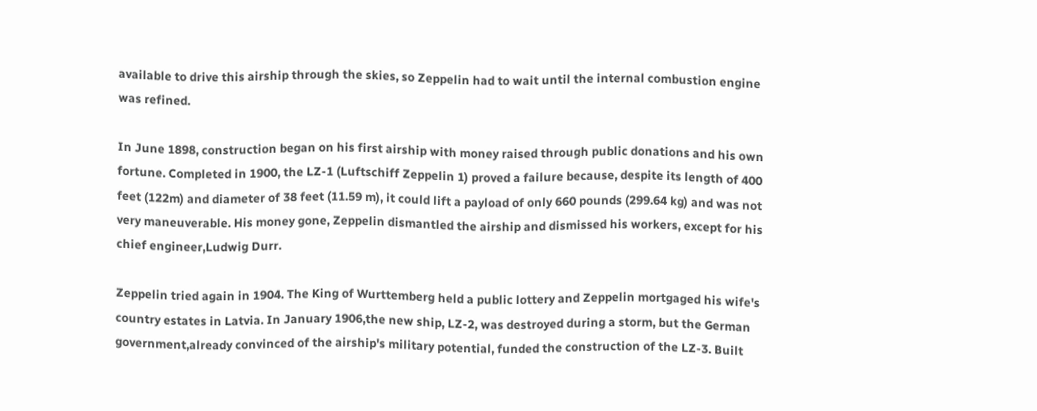available to drive this airship through the skies, so Zeppelin had to wait until the internal combustion engine was refined.

In June 1898, construction began on his first airship with money raised through public donations and his own fortune. Completed in 1900, the LZ-1 (Luftschiff Zeppelin 1) proved a failure because, despite its length of 400 feet (122m) and diameter of 38 feet (11.59 m), it could lift a payload of only 660 pounds (299.64 kg) and was not very maneuverable. His money gone, Zeppelin dismantled the airship and dismissed his workers, except for his chief engineer,Ludwig Durr.

Zeppelin tried again in 1904. The King of Wurttemberg held a public lottery and Zeppelin mortgaged his wife's country estates in Latvia. In January 1906,the new ship, LZ-2, was destroyed during a storm, but the German government,already convinced of the airship's military potential, funded the construction of the LZ-3. Built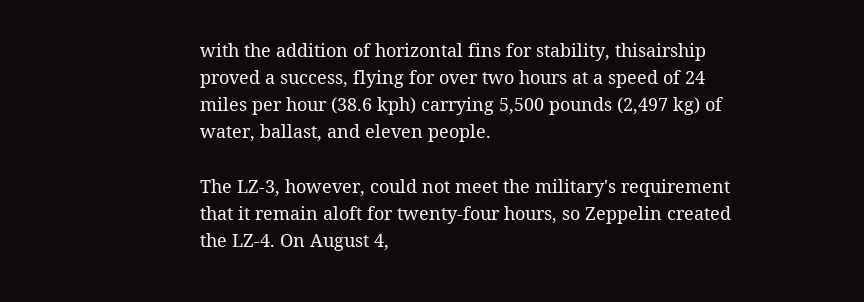with the addition of horizontal fins for stability, thisairship proved a success, flying for over two hours at a speed of 24 miles per hour (38.6 kph) carrying 5,500 pounds (2,497 kg) of water, ballast, and eleven people.

The LZ-3, however, could not meet the military's requirement that it remain aloft for twenty-four hours, so Zeppelin created the LZ-4. On August 4,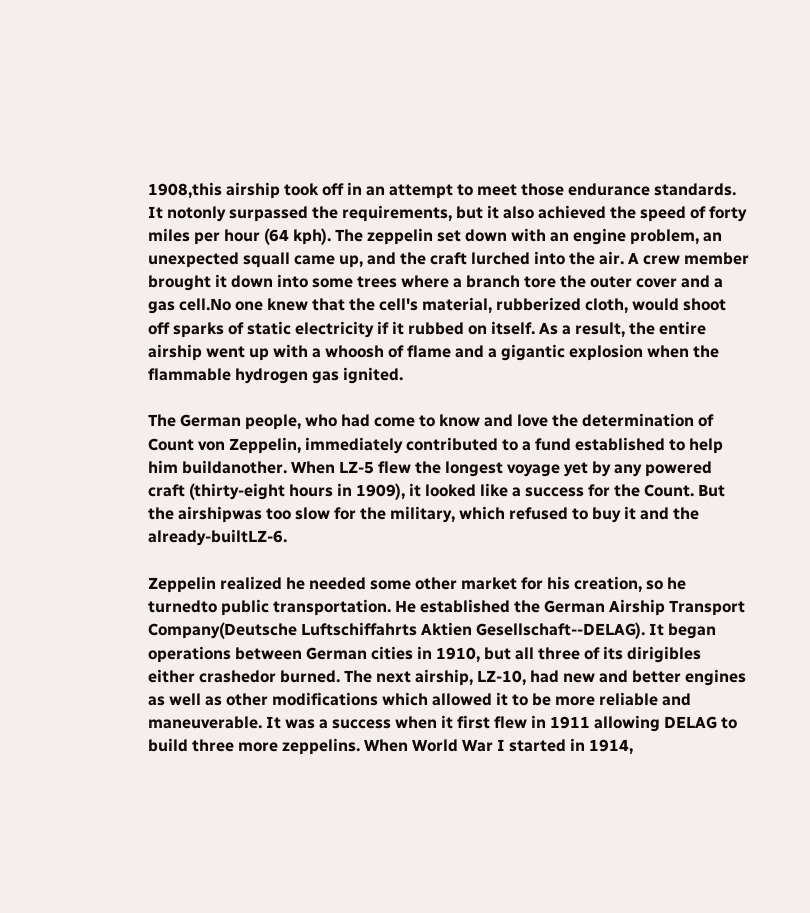1908,this airship took off in an attempt to meet those endurance standards. It notonly surpassed the requirements, but it also achieved the speed of forty miles per hour (64 kph). The zeppelin set down with an engine problem, an unexpected squall came up, and the craft lurched into the air. A crew member brought it down into some trees where a branch tore the outer cover and a gas cell.No one knew that the cell's material, rubberized cloth, would shoot off sparks of static electricity if it rubbed on itself. As a result, the entire airship went up with a whoosh of flame and a gigantic explosion when the flammable hydrogen gas ignited.

The German people, who had come to know and love the determination of Count von Zeppelin, immediately contributed to a fund established to help him buildanother. When LZ-5 flew the longest voyage yet by any powered craft (thirty-eight hours in 1909), it looked like a success for the Count. But the airshipwas too slow for the military, which refused to buy it and the already-builtLZ-6.

Zeppelin realized he needed some other market for his creation, so he turnedto public transportation. He established the German Airship Transport Company(Deutsche Luftschiffahrts Aktien Gesellschaft--DELAG). It began operations between German cities in 1910, but all three of its dirigibles either crashedor burned. The next airship, LZ-10, had new and better engines as well as other modifications which allowed it to be more reliable and maneuverable. It was a success when it first flew in 1911 allowing DELAG to build three more zeppelins. When World War I started in 1914,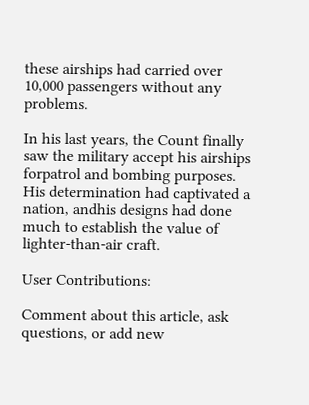these airships had carried over 10,000 passengers without any problems.

In his last years, the Count finally saw the military accept his airships forpatrol and bombing purposes. His determination had captivated a nation, andhis designs had done much to establish the value of lighter-than-air craft.

User Contributions:

Comment about this article, ask questions, or add new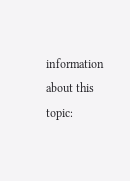information about this topic: